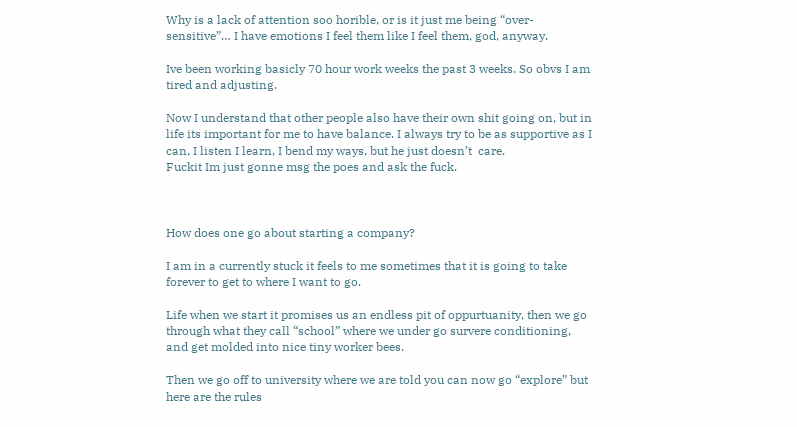Why is a lack of attention soo horible, or is it just me being “over-sensitive”… I have emotions I feel them like I feel them, god, anyway.

Ive been working basicly 70 hour work weeks the past 3 weeks. So obvs I am tired and adjusting.

Now I understand that other people also have their own shit going on, but in life its important for me to have balance. I always try to be as supportive as I can, I listen I learn, I bend my ways, but he just doesn’t  care.
Fuckit Im just gonne msg the poes and ask the fuck.



How does one go about starting a company?

I am in a currently stuck it feels to me sometimes that it is going to take forever to get to where I want to go.

Life when we start it promises us an endless pit of oppurtuanity, then we go through what they call “school” where we under go survere conditioning, and get molded into nice tiny worker bees.

Then we go off to university where we are told you can now go “explore” but here are the rules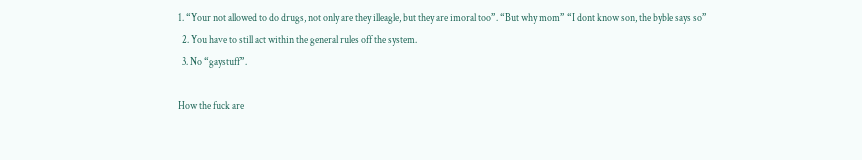1. “Your not allowed to do drugs, not only are they illeagle, but they are imoral too”. “But why mom” “I dont know son, the byble says so”
  2. You have to still act within the general rules off the system.
  3. No “gaystuff”.

How the fuck are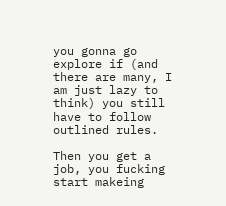you gonna go explore if (and there are many, I am just lazy to think) you still have to follow outlined rules.

Then you get a job, you fucking start makeing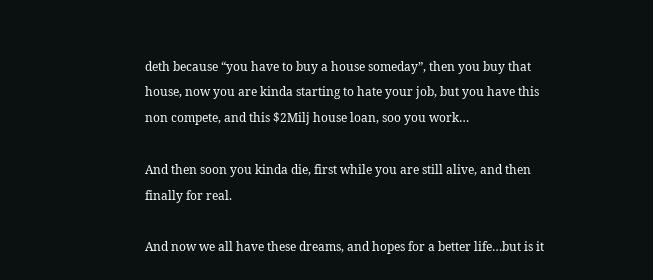deth because “you have to buy a house someday”, then you buy that house, now you are kinda starting to hate your job, but you have this non compete, and this $2Milj house loan, soo you work…

And then soon you kinda die, first while you are still alive, and then finally for real.

And now we all have these dreams, and hopes for a better life…but is it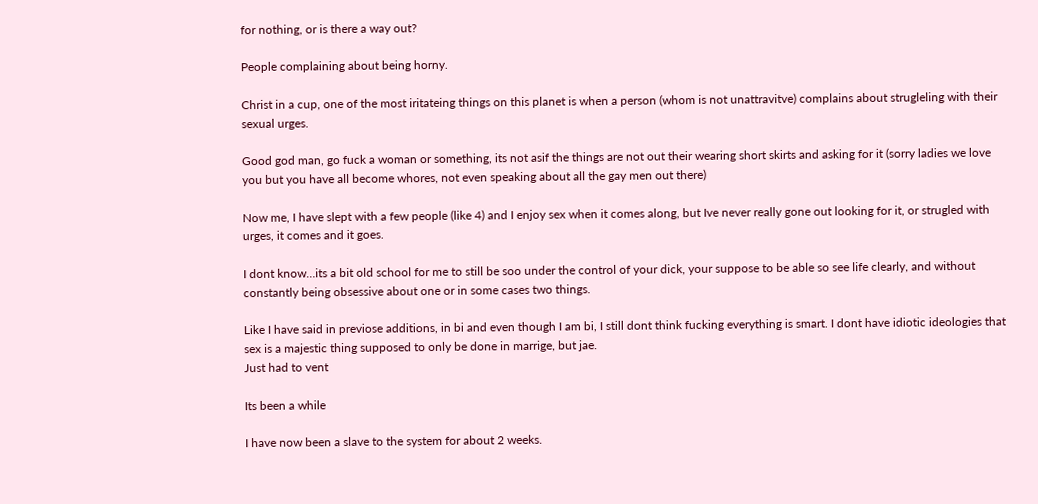for nothing, or is there a way out?

People complaining about being horny.

Christ in a cup, one of the most iritateing things on this planet is when a person (whom is not unattravitve) complains about strugleling with their sexual urges.

Good god man, go fuck a woman or something, its not asif the things are not out their wearing short skirts and asking for it (sorry ladies we love you but you have all become whores, not even speaking about all the gay men out there)

Now me, I have slept with a few people (like 4) and I enjoy sex when it comes along, but Ive never really gone out looking for it, or strugled with urges, it comes and it goes.

I dont know…its a bit old school for me to still be soo under the control of your dick, your suppose to be able so see life clearly, and without constantly being obsessive about one or in some cases two things.

Like I have said in previose additions, in bi and even though I am bi, I still dont think fucking everything is smart. I dont have idiotic ideologies that sex is a majestic thing supposed to only be done in marrige, but jae.
Just had to vent

Its been a while

I have now been a slave to the system for about 2 weeks.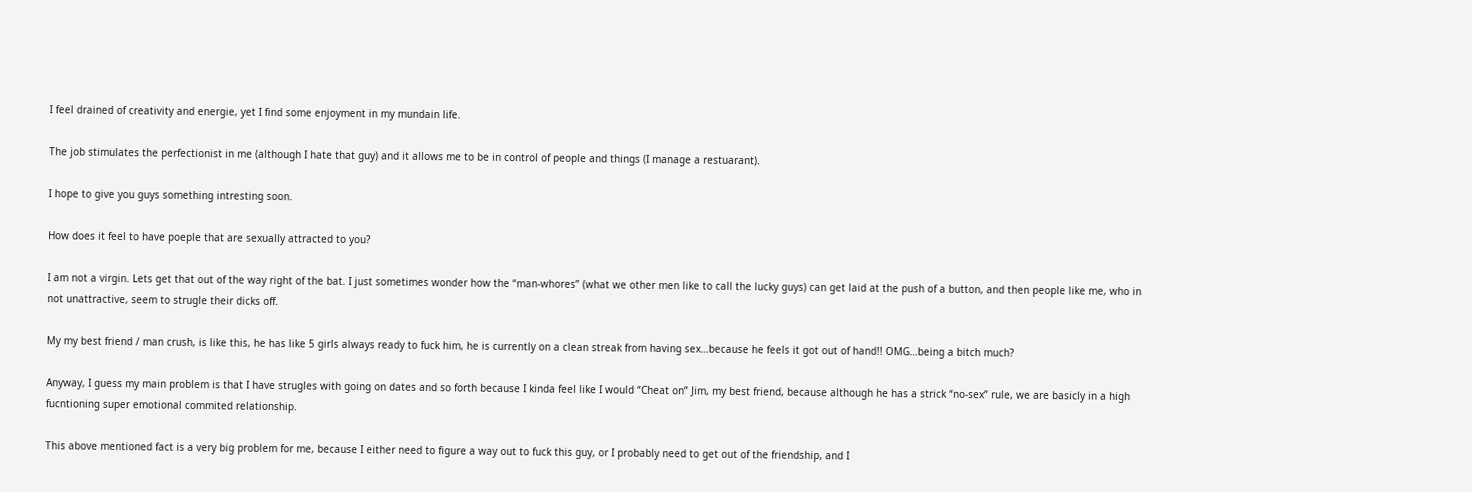I feel drained of creativity and energie, yet I find some enjoyment in my mundain life.

The job stimulates the perfectionist in me (although I hate that guy) and it allows me to be in control of people and things (I manage a restuarant).

I hope to give you guys something intresting soon.

How does it feel to have poeple that are sexually attracted to you?

I am not a virgin. Lets get that out of the way right of the bat. I just sometimes wonder how the “man-whores” (what we other men like to call the lucky guys) can get laid at the push of a button, and then people like me, who in not unattractive, seem to strugle their dicks off.

My my best friend / man crush, is like this, he has like 5 girls always ready to fuck him, he is currently on a clean streak from having sex…because he feels it got out of hand!! OMG…being a bitch much?

Anyway, I guess my main problem is that I have strugles with going on dates and so forth because I kinda feel like I would “Cheat on” Jim, my best friend, because although he has a strick “no-sex” rule, we are basicly in a high fucntioning super emotional commited relationship.

This above mentioned fact is a very big problem for me, because I either need to figure a way out to fuck this guy, or I probably need to get out of the friendship, and I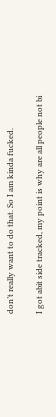don’t really want to do that. So I am kinda fucked.

I got abit side tracked, my point is why are all people not bi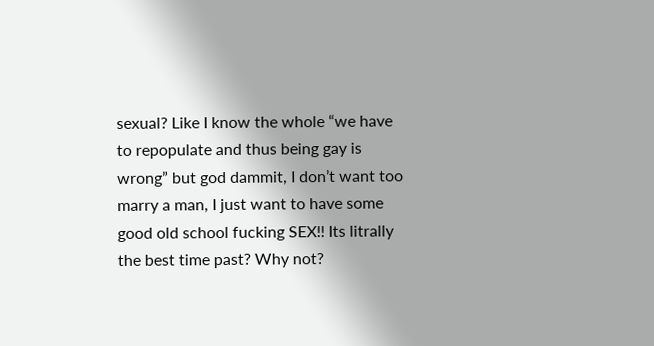sexual? Like I know the whole “we have to repopulate and thus being gay is wrong” but god dammit, I don’t want too marry a man, I just want to have some good old school fucking SEX!! Its litrally the best time past? Why not?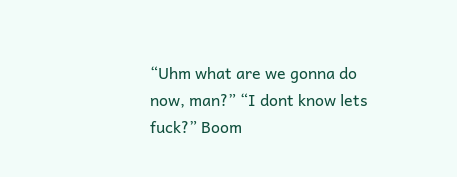“Uhm what are we gonna do now, man?” “I dont know lets fuck?” Boom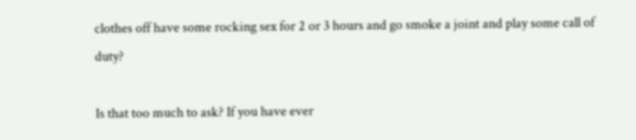clothes off have some rocking sex for 2 or 3 hours and go smoke a joint and play some call of duty?

Is that too much to ask? If you have ever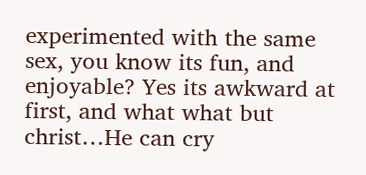experimented with the same sex, you know its fun, and enjoyable? Yes its awkward at first, and what what but christ…He can cry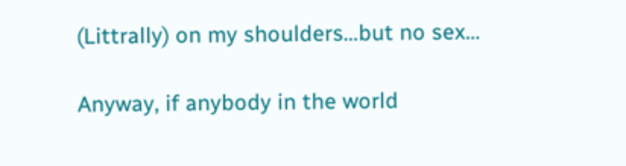(Littrally) on my shoulders…but no sex…

Anyway, if anybody in the world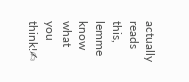actually reads this, lemme know what you think!✍